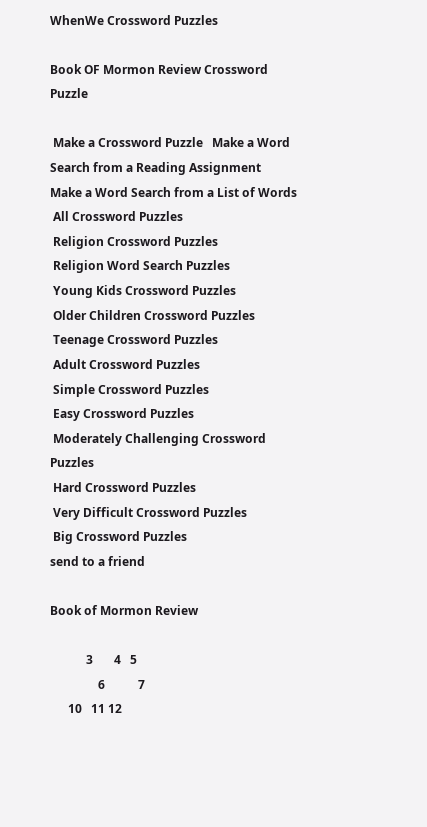WhenWe Crossword Puzzles

Book OF Mormon Review Crossword Puzzle

 Make a Crossword Puzzle   Make a Word Search from a Reading Assignment   Make a Word Search from a List of Words
 All Crossword Puzzles
 Religion Crossword Puzzles
 Religion Word Search Puzzles
 Young Kids Crossword Puzzles
 Older Children Crossword Puzzles
 Teenage Crossword Puzzles
 Adult Crossword Puzzles
 Simple Crossword Puzzles
 Easy Crossword Puzzles
 Moderately Challenging Crossword Puzzles
 Hard Crossword Puzzles
 Very Difficult Crossword Puzzles
 Big Crossword Puzzles
send to a friend

Book of Mormon Review

            3       4   5
                6           7
      10   11 12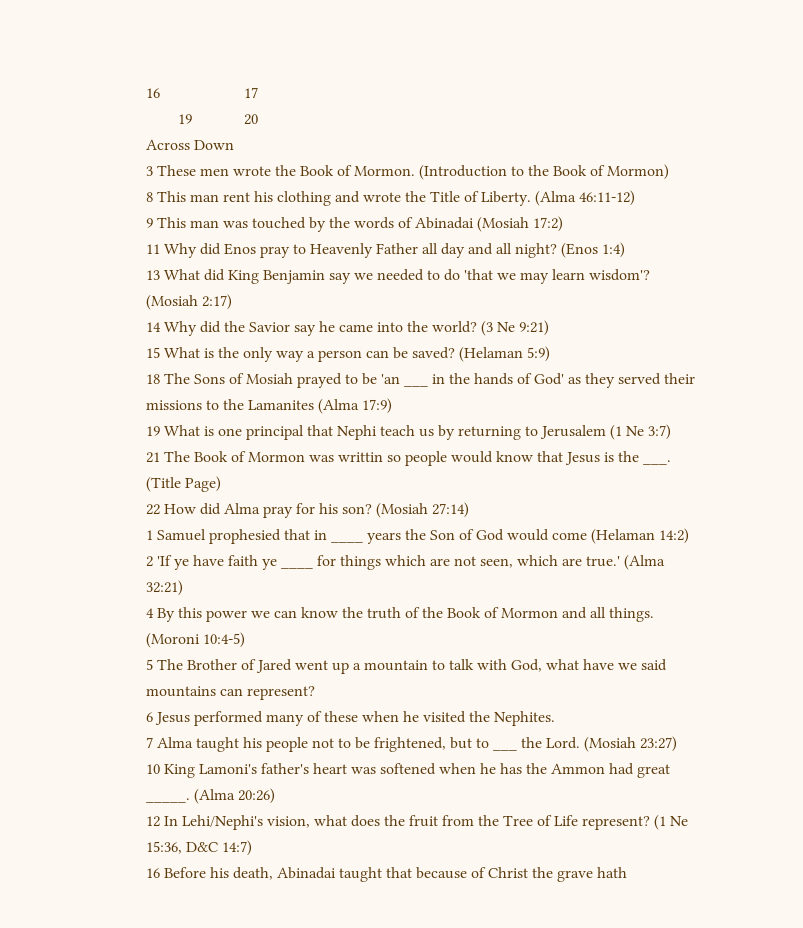16                     17
        19             20
Across Down
3 These men wrote the Book of Mormon. (Introduction to the Book of Mormon)
8 This man rent his clothing and wrote the Title of Liberty. (Alma 46:11-12)
9 This man was touched by the words of Abinadai (Mosiah 17:2)
11 Why did Enos pray to Heavenly Father all day and all night? (Enos 1:4)
13 What did King Benjamin say we needed to do 'that we may learn wisdom'? (Mosiah 2:17)
14 Why did the Savior say he came into the world? (3 Ne 9:21)
15 What is the only way a person can be saved? (Helaman 5:9)
18 The Sons of Mosiah prayed to be 'an ___ in the hands of God' as they served their missions to the Lamanites (Alma 17:9)
19 What is one principal that Nephi teach us by returning to Jerusalem (1 Ne 3:7)
21 The Book of Mormon was writtin so people would know that Jesus is the ___. (Title Page)
22 How did Alma pray for his son? (Mosiah 27:14)
1 Samuel prophesied that in ____ years the Son of God would come (Helaman 14:2)
2 'If ye have faith ye ____ for things which are not seen, which are true.' (Alma 32:21)
4 By this power we can know the truth of the Book of Mormon and all things. (Moroni 10:4-5)
5 The Brother of Jared went up a mountain to talk with God, what have we said mountains can represent?
6 Jesus performed many of these when he visited the Nephites.
7 Alma taught his people not to be frightened, but to ___ the Lord. (Mosiah 23:27)
10 King Lamoni's father's heart was softened when he has the Ammon had great _____. (Alma 20:26)
12 In Lehi/Nephi's vision, what does the fruit from the Tree of Life represent? (1 Ne 15:36, D&C 14:7)
16 Before his death, Abinadai taught that because of Christ the grave hath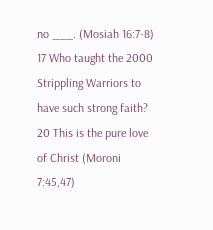no ___. (Mosiah 16:7-8)
17 Who taught the 2000 Strippling Warriors to have such strong faith?
20 This is the pure love of Christ (Moroni 7:45,47)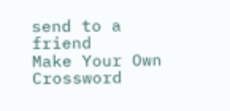send to a friend
Make Your Own Crossword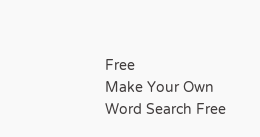Free
Make Your Own Word Search Free